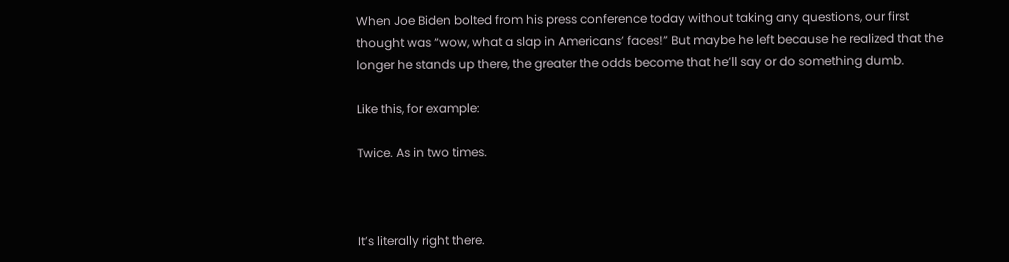When Joe Biden bolted from his press conference today without taking any questions, our first thought was “wow, what a slap in Americans’ faces!” But maybe he left because he realized that the longer he stands up there, the greater the odds become that he’ll say or do something dumb.

Like this, for example:

Twice. As in two times.



It’s literally right there.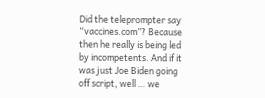Did the teleprompter say “vaccines.com”? Because then he really is being led by incompetents. And if it was just Joe Biden going off script, well … we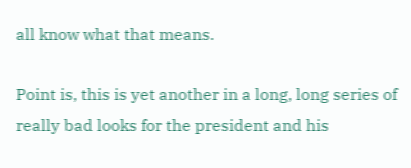all know what that means.

Point is, this is yet another in a long, long series of really bad looks for the president and his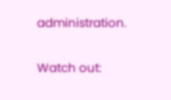administration.

Watch out: